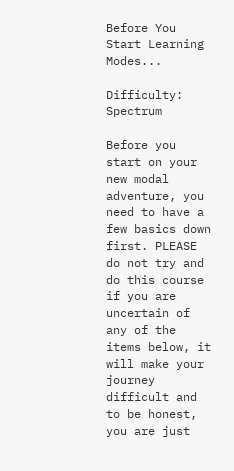Before You Start Learning Modes...

Difficulty: Spectrum

Before you start on your new modal adventure, you need to have a few basics down first. PLEASE do not try and do this course if you are uncertain of any of the items below, it will make your journey difficult and to be honest, you are just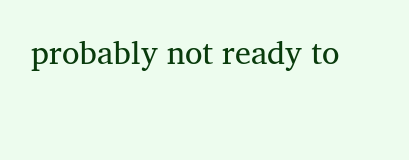probably not ready to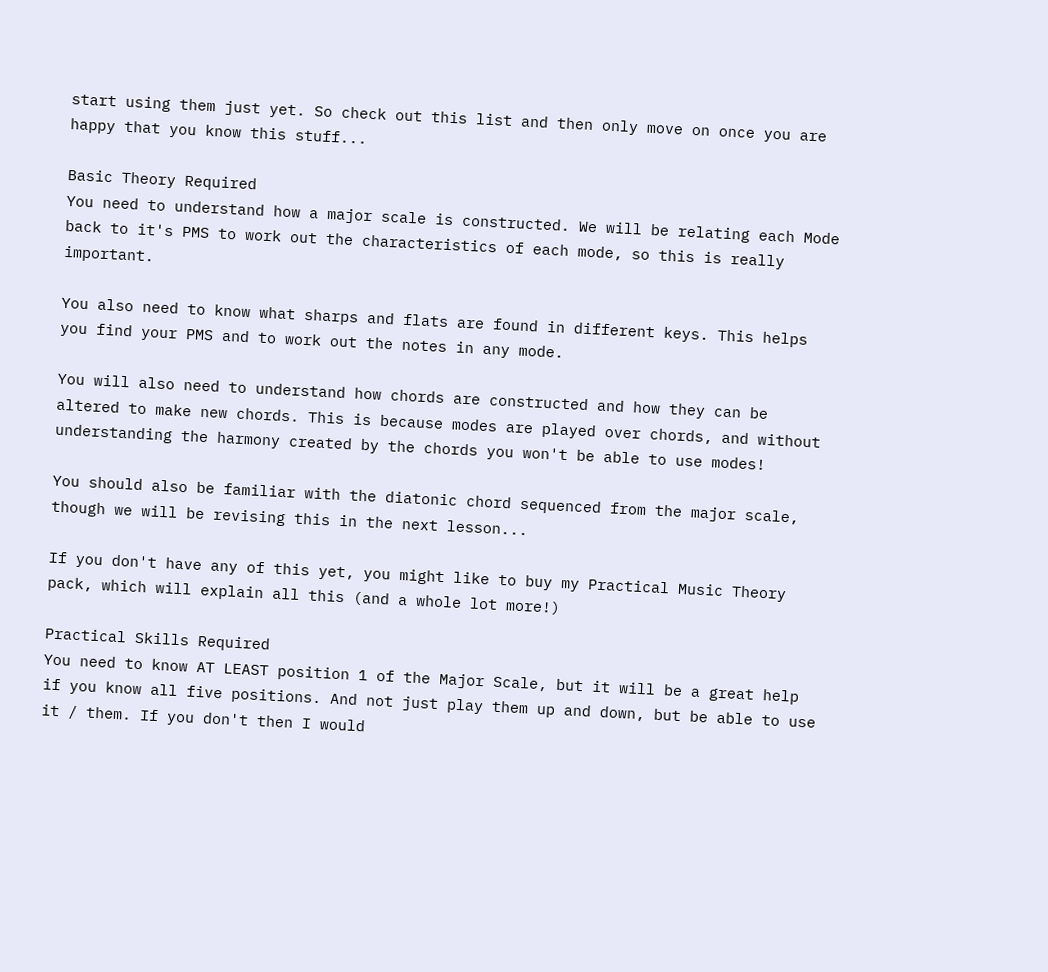start using them just yet. So check out this list and then only move on once you are happy that you know this stuff...

Basic Theory Required
You need to understand how a major scale is constructed. We will be relating each Mode back to it's PMS to work out the characteristics of each mode, so this is really important.

You also need to know what sharps and flats are found in different keys. This helps you find your PMS and to work out the notes in any mode.

You will also need to understand how chords are constructed and how they can be altered to make new chords. This is because modes are played over chords, and without understanding the harmony created by the chords you won't be able to use modes!

You should also be familiar with the diatonic chord sequenced from the major scale, though we will be revising this in the next lesson...

If you don't have any of this yet, you might like to buy my Practical Music Theory pack, which will explain all this (and a whole lot more!)

Practical Skills Required
You need to know AT LEAST position 1 of the Major Scale, but it will be a great help if you know all five positions. And not just play them up and down, but be able to use it / them. If you don't then I would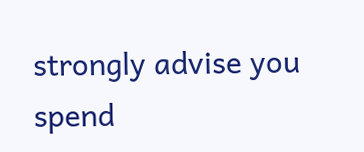strongly advise you spend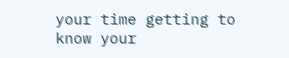your time getting to know your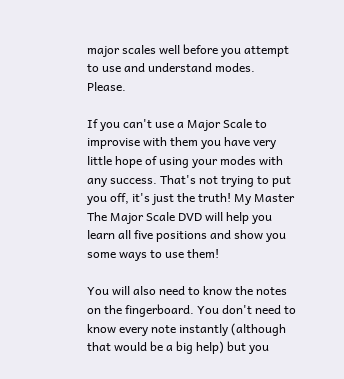major scales well before you attempt to use and understand modes. Please.

If you can't use a Major Scale to improvise with them you have very little hope of using your modes with any success. That's not trying to put you off, it's just the truth! My Master The Major Scale DVD will help you learn all five positions and show you some ways to use them!

You will also need to know the notes on the fingerboard. You don't need to know every note instantly (although that would be a big help) but you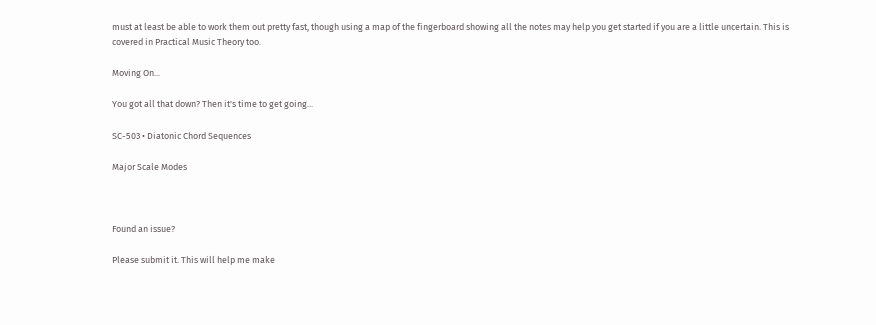must at least be able to work them out pretty fast, though using a map of the fingerboard showing all the notes may help you get started if you are a little uncertain. This is covered in Practical Music Theory too.

Moving On...

You got all that down? Then it's time to get going...

SC-503 • Diatonic Chord Sequences

Major Scale Modes



Found an issue?

Please submit it. This will help me make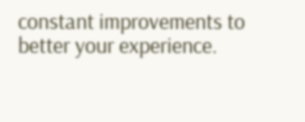constant improvements to better your experience.